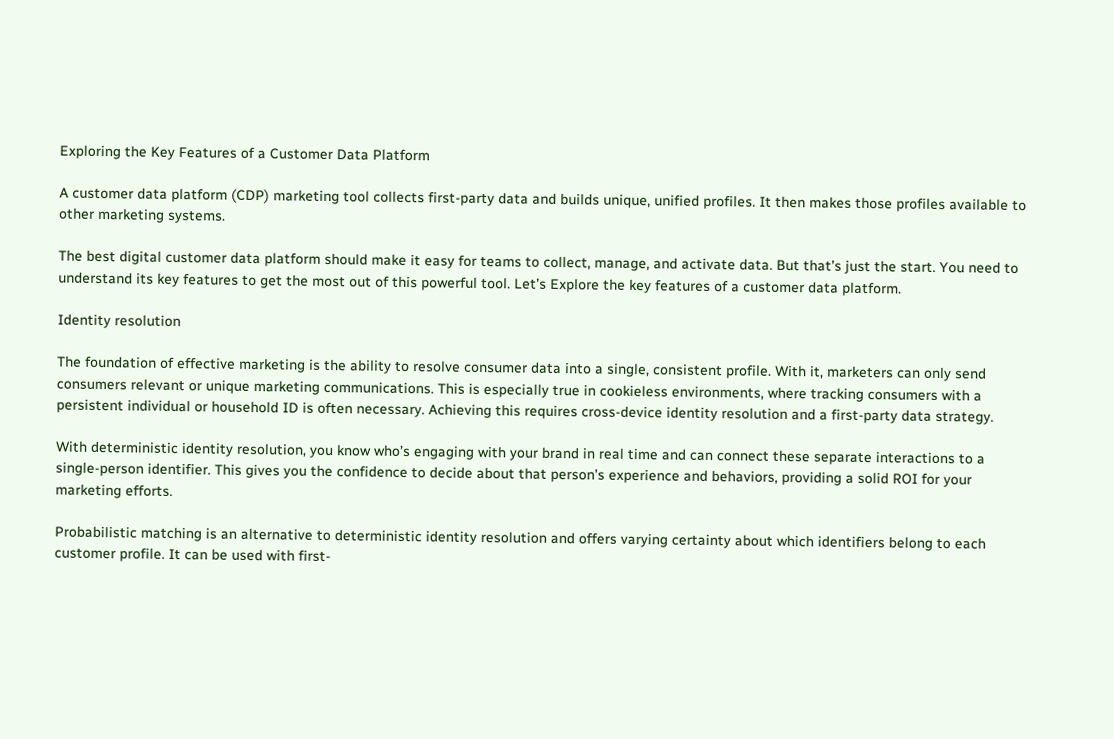Exploring the Key Features of a Customer Data Platform

A customer data platform (CDP) marketing tool collects first-party data and builds unique, unified profiles. It then makes those profiles available to other marketing systems.

The best digital customer data platform should make it easy for teams to collect, manage, and activate data. But that’s just the start. You need to understand its key features to get the most out of this powerful tool. Let’s Explore the key features of a customer data platform.

Identity resolution

The foundation of effective marketing is the ability to resolve consumer data into a single, consistent profile. With it, marketers can only send consumers relevant or unique marketing communications. This is especially true in cookieless environments, where tracking consumers with a persistent individual or household ID is often necessary. Achieving this requires cross-device identity resolution and a first-party data strategy.

With deterministic identity resolution, you know who’s engaging with your brand in real time and can connect these separate interactions to a single-person identifier. This gives you the confidence to decide about that person’s experience and behaviors, providing a solid ROI for your marketing efforts.

Probabilistic matching is an alternative to deterministic identity resolution and offers varying certainty about which identifiers belong to each customer profile. It can be used with first-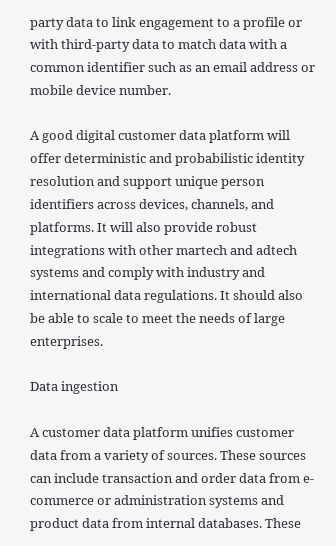party data to link engagement to a profile or with third-party data to match data with a common identifier such as an email address or mobile device number.

A good digital customer data platform will offer deterministic and probabilistic identity resolution and support unique person identifiers across devices, channels, and platforms. It will also provide robust integrations with other martech and adtech systems and comply with industry and international data regulations. It should also be able to scale to meet the needs of large enterprises.

Data ingestion

A customer data platform unifies customer data from a variety of sources. These sources can include transaction and order data from e-commerce or administration systems and product data from internal databases. These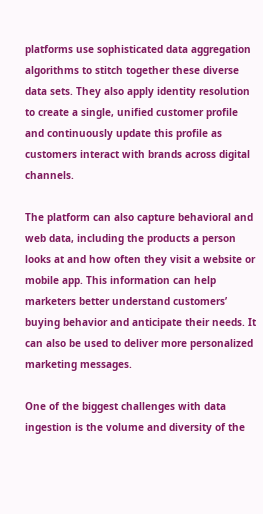platforms use sophisticated data aggregation algorithms to stitch together these diverse data sets. They also apply identity resolution to create a single, unified customer profile and continuously update this profile as customers interact with brands across digital channels.

The platform can also capture behavioral and web data, including the products a person looks at and how often they visit a website or mobile app. This information can help marketers better understand customers’ buying behavior and anticipate their needs. It can also be used to deliver more personalized marketing messages.

One of the biggest challenges with data ingestion is the volume and diversity of the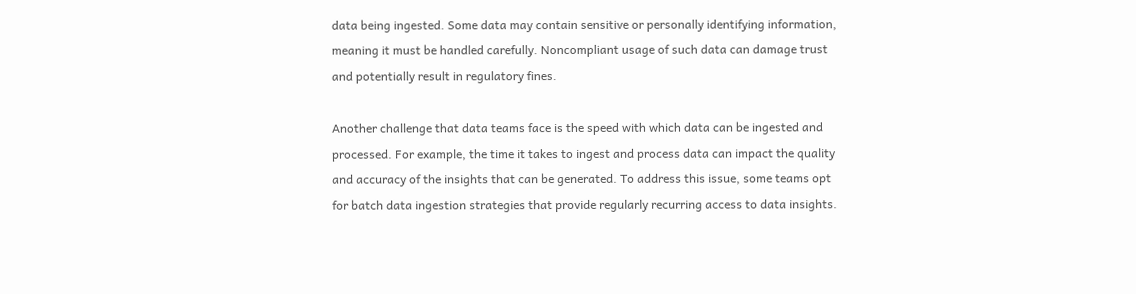data being ingested. Some data may contain sensitive or personally identifying information, meaning it must be handled carefully. Noncompliant usage of such data can damage trust and potentially result in regulatory fines.

Another challenge that data teams face is the speed with which data can be ingested and processed. For example, the time it takes to ingest and process data can impact the quality and accuracy of the insights that can be generated. To address this issue, some teams opt for batch data ingestion strategies that provide regularly recurring access to data insights.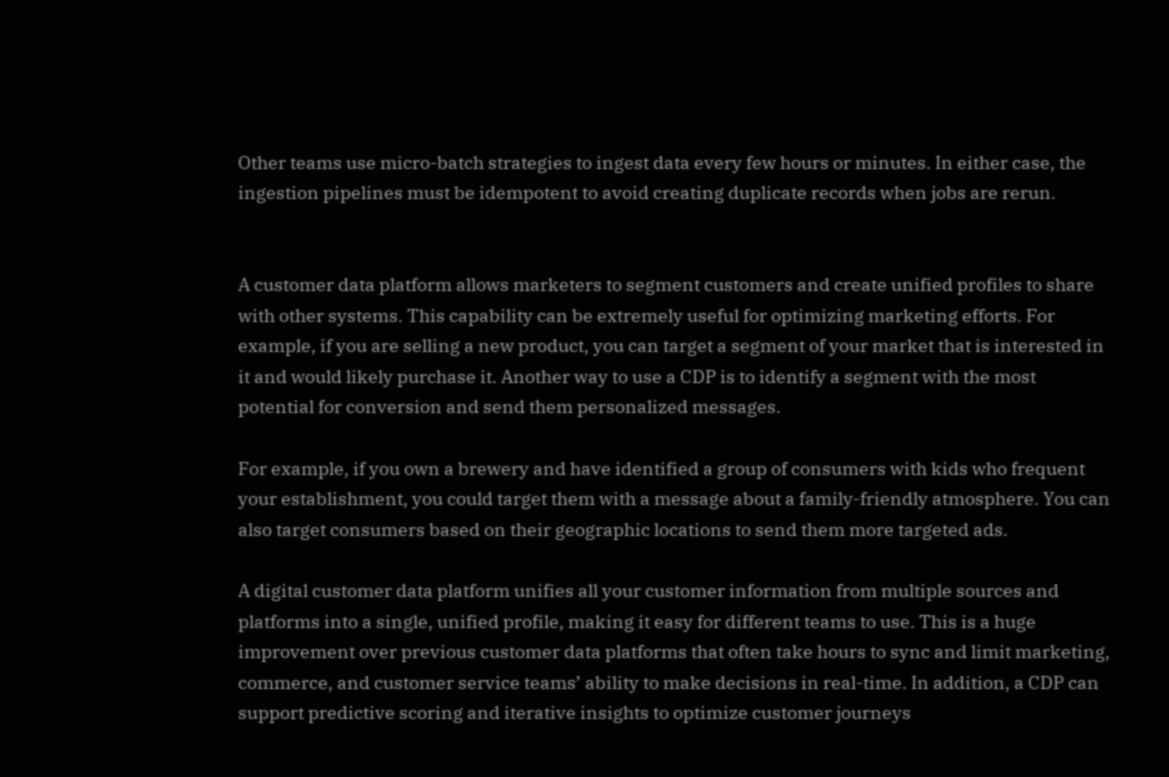Other teams use micro-batch strategies to ingest data every few hours or minutes. In either case, the ingestion pipelines must be idempotent to avoid creating duplicate records when jobs are rerun.


A customer data platform allows marketers to segment customers and create unified profiles to share with other systems. This capability can be extremely useful for optimizing marketing efforts. For example, if you are selling a new product, you can target a segment of your market that is interested in it and would likely purchase it. Another way to use a CDP is to identify a segment with the most potential for conversion and send them personalized messages.

For example, if you own a brewery and have identified a group of consumers with kids who frequent your establishment, you could target them with a message about a family-friendly atmosphere. You can also target consumers based on their geographic locations to send them more targeted ads.

A digital customer data platform unifies all your customer information from multiple sources and platforms into a single, unified profile, making it easy for different teams to use. This is a huge improvement over previous customer data platforms that often take hours to sync and limit marketing, commerce, and customer service teams’ ability to make decisions in real-time. In addition, a CDP can support predictive scoring and iterative insights to optimize customer journeys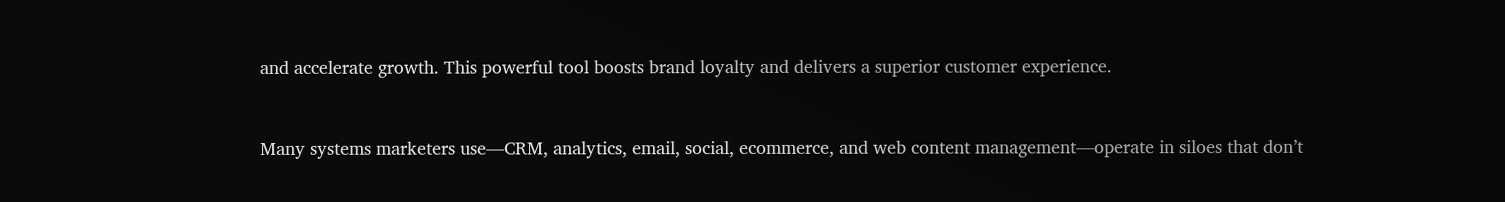and accelerate growth. This powerful tool boosts brand loyalty and delivers a superior customer experience.


Many systems marketers use—CRM, analytics, email, social, ecommerce, and web content management—operate in siloes that don’t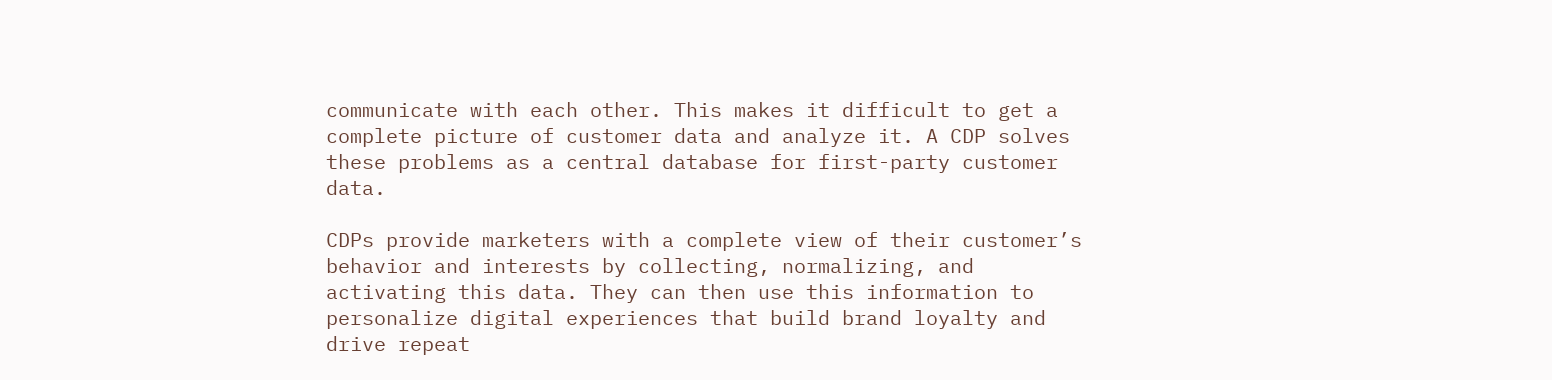communicate with each other. This makes it difficult to get a complete picture of customer data and analyze it. A CDP solves these problems as a central database for first-party customer data.

CDPs provide marketers with a complete view of their customer’s behavior and interests by collecting, normalizing, and activating this data. They can then use this information to personalize digital experiences that build brand loyalty and drive repeat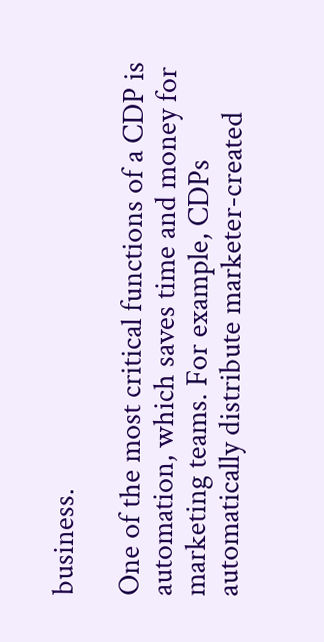business.

One of the most critical functions of a CDP is automation, which saves time and money for marketing teams. For example, CDPs automatically distribute marketer-created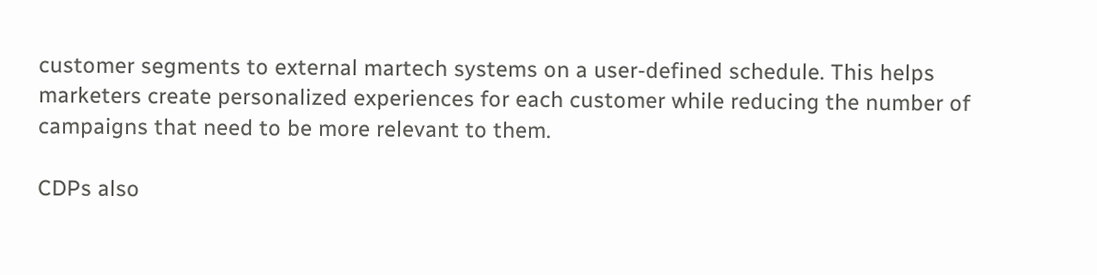customer segments to external martech systems on a user-defined schedule. This helps marketers create personalized experiences for each customer while reducing the number of campaigns that need to be more relevant to them.

CDPs also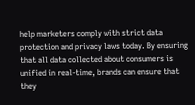help marketers comply with strict data protection and privacy laws today. By ensuring that all data collected about consumers is unified in real-time, brands can ensure that they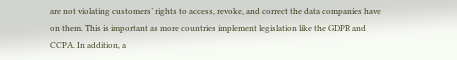are not violating customers’ rights to access, revoke, and correct the data companies have on them. This is important as more countries implement legislation like the GDPR and CCPA. In addition, a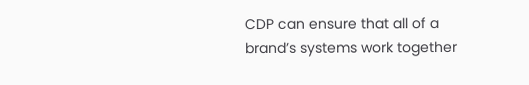CDP can ensure that all of a brand’s systems work together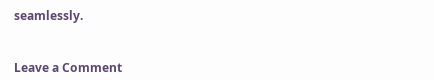seamlessly.


Leave a Comment